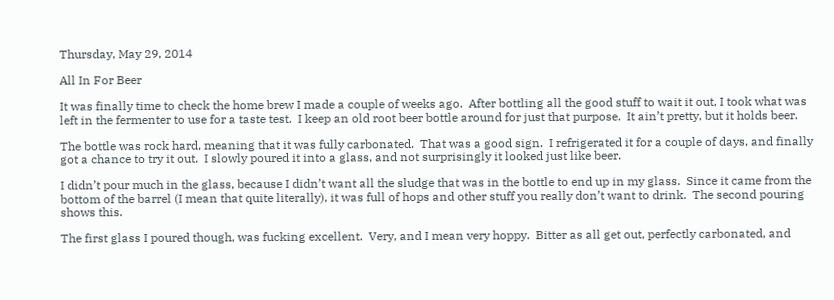Thursday, May 29, 2014

All In For Beer

It was finally time to check the home brew I made a couple of weeks ago.  After bottling all the good stuff to wait it out, I took what was left in the fermenter to use for a taste test.  I keep an old root beer bottle around for just that purpose.  It ain’t pretty, but it holds beer.

The bottle was rock hard, meaning that it was fully carbonated.  That was a good sign.  I refrigerated it for a couple of days, and finally got a chance to try it out.  I slowly poured it into a glass, and not surprisingly it looked just like beer.

I didn’t pour much in the glass, because I didn’t want all the sludge that was in the bottle to end up in my glass.  Since it came from the bottom of the barrel (I mean that quite literally), it was full of hops and other stuff you really don’t want to drink.  The second pouring shows this.

The first glass I poured though, was fucking excellent.  Very, and I mean very hoppy.  Bitter as all get out, perfectly carbonated, and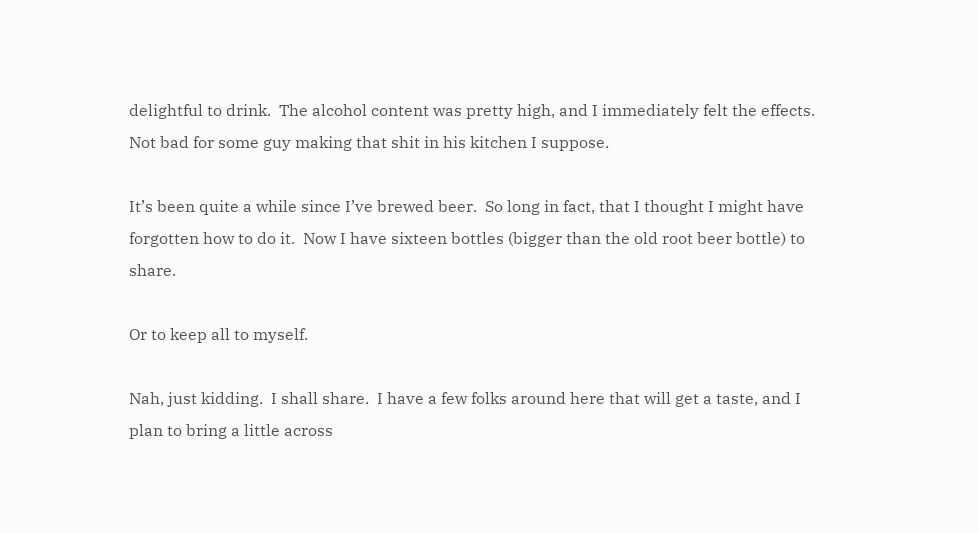delightful to drink.  The alcohol content was pretty high, and I immediately felt the effects.  Not bad for some guy making that shit in his kitchen I suppose.

It’s been quite a while since I’ve brewed beer.  So long in fact, that I thought I might have forgotten how to do it.  Now I have sixteen bottles (bigger than the old root beer bottle) to share.

Or to keep all to myself.

Nah, just kidding.  I shall share.  I have a few folks around here that will get a taste, and I plan to bring a little across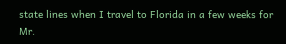state lines when I travel to Florida in a few weeks for Mr.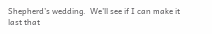Shepherd’s wedding.  We’ll see if I can make it last that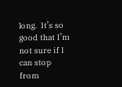long.  It’s so good that I’m not sure if I can stop from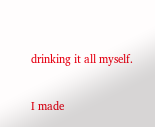drinking it all myself.

I made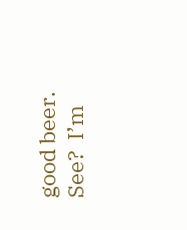good beer.  See?  I’m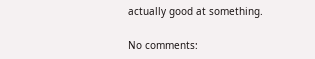actually good at something.

No comments: